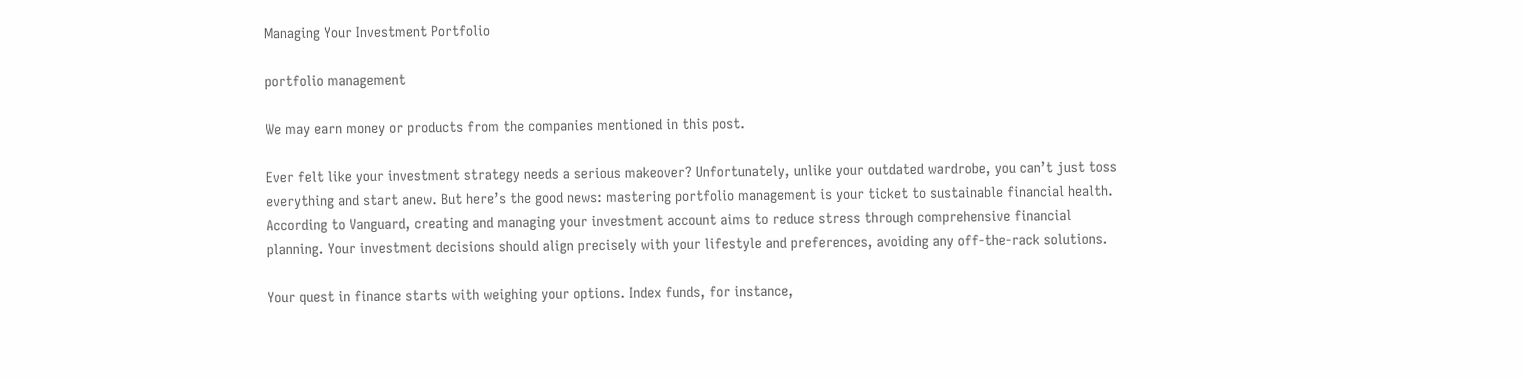Managing Your Investment Portfolio

portfolio management

We may earn money or products from the companies mentioned in this post.

Ever felt like your investment strategy needs a serious makeover? Unfortunately, unlike your outdated wardrobe, you can’t just toss everything and start anew. But here’s the good news: mastering portfolio management is your ticket to sustainable financial health. According to Vanguard, creating and managing your investment account aims to reduce stress through comprehensive financial planning. Your investment decisions should align precisely with your lifestyle and preferences, avoiding any off-the-rack solutions.

Your quest in finance starts with weighing your options. Index funds, for instance,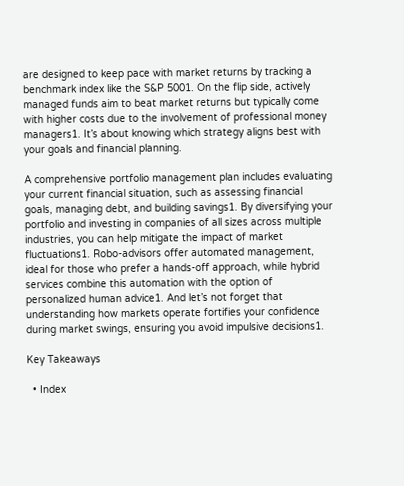are designed to keep pace with market returns by tracking a benchmark index like the S&P 5001. On the flip side, actively managed funds aim to beat market returns but typically come with higher costs due to the involvement of professional money managers1. It’s about knowing which strategy aligns best with your goals and financial planning.

A comprehensive portfolio management plan includes evaluating your current financial situation, such as assessing financial goals, managing debt, and building savings1. By diversifying your portfolio and investing in companies of all sizes across multiple industries, you can help mitigate the impact of market fluctuations1. Robo-advisors offer automated management, ideal for those who prefer a hands-off approach, while hybrid services combine this automation with the option of personalized human advice1. And let’s not forget that understanding how markets operate fortifies your confidence during market swings, ensuring you avoid impulsive decisions1.

Key Takeaways

  • Index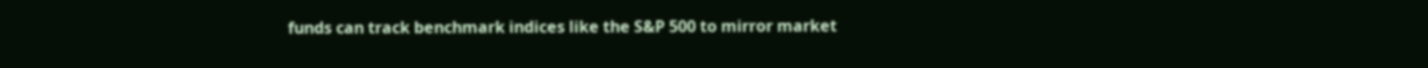funds can track benchmark indices like the S&P 500 to mirror market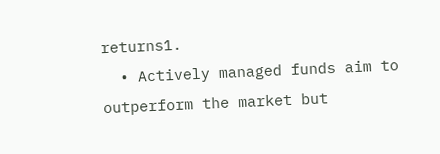returns1.
  • Actively managed funds aim to outperform the market but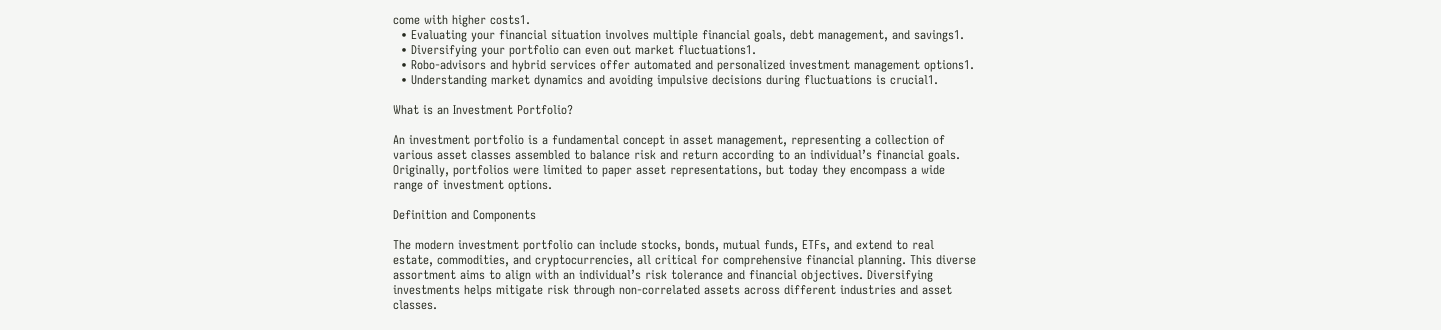come with higher costs1.
  • Evaluating your financial situation involves multiple financial goals, debt management, and savings1.
  • Diversifying your portfolio can even out market fluctuations1.
  • Robo-advisors and hybrid services offer automated and personalized investment management options1.
  • Understanding market dynamics and avoiding impulsive decisions during fluctuations is crucial1.

What is an Investment Portfolio?

An investment portfolio is a fundamental concept in asset management, representing a collection of various asset classes assembled to balance risk and return according to an individual’s financial goals. Originally, portfolios were limited to paper asset representations, but today they encompass a wide range of investment options.

Definition and Components

The modern investment portfolio can include stocks, bonds, mutual funds, ETFs, and extend to real estate, commodities, and cryptocurrencies, all critical for comprehensive financial planning. This diverse assortment aims to align with an individual’s risk tolerance and financial objectives. Diversifying investments helps mitigate risk through non-correlated assets across different industries and asset classes.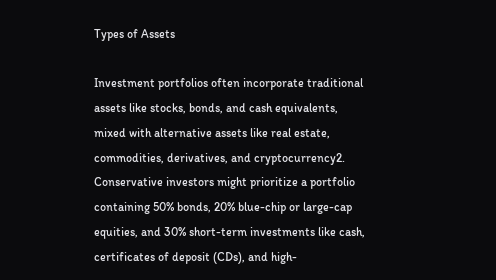Types of Assets

Investment portfolios often incorporate traditional assets like stocks, bonds, and cash equivalents, mixed with alternative assets like real estate, commodities, derivatives, and cryptocurrency2. Conservative investors might prioritize a portfolio containing 50% bonds, 20% blue-chip or large-cap equities, and 30% short-term investments like cash, certificates of deposit (CDs), and high-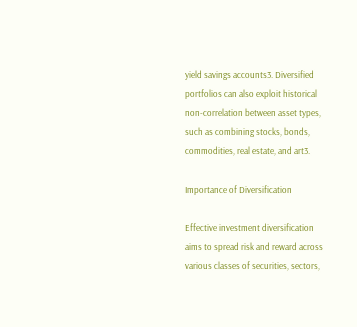yield savings accounts3. Diversified portfolios can also exploit historical non-correlation between asset types, such as combining stocks, bonds, commodities, real estate, and art3.

Importance of Diversification

Effective investment diversification aims to spread risk and reward across various classes of securities, sectors,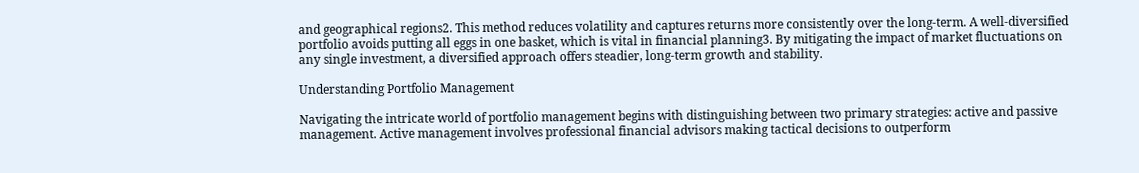and geographical regions2. This method reduces volatility and captures returns more consistently over the long-term. A well-diversified portfolio avoids putting all eggs in one basket, which is vital in financial planning3. By mitigating the impact of market fluctuations on any single investment, a diversified approach offers steadier, long-term growth and stability.

Understanding Portfolio Management

Navigating the intricate world of portfolio management begins with distinguishing between two primary strategies: active and passive management. Active management involves professional financial advisors making tactical decisions to outperform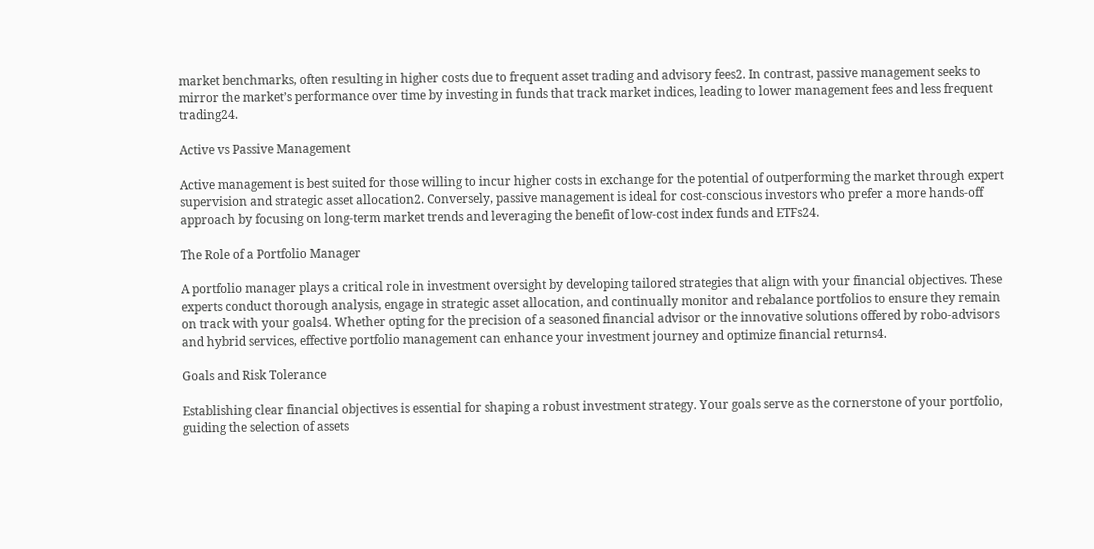market benchmarks, often resulting in higher costs due to frequent asset trading and advisory fees2. In contrast, passive management seeks to mirror the market’s performance over time by investing in funds that track market indices, leading to lower management fees and less frequent trading24.

Active vs Passive Management

Active management is best suited for those willing to incur higher costs in exchange for the potential of outperforming the market through expert supervision and strategic asset allocation2. Conversely, passive management is ideal for cost-conscious investors who prefer a more hands-off approach by focusing on long-term market trends and leveraging the benefit of low-cost index funds and ETFs24.

The Role of a Portfolio Manager

A portfolio manager plays a critical role in investment oversight by developing tailored strategies that align with your financial objectives. These experts conduct thorough analysis, engage in strategic asset allocation, and continually monitor and rebalance portfolios to ensure they remain on track with your goals4. Whether opting for the precision of a seasoned financial advisor or the innovative solutions offered by robo-advisors and hybrid services, effective portfolio management can enhance your investment journey and optimize financial returns4.

Goals and Risk Tolerance

Establishing clear financial objectives is essential for shaping a robust investment strategy. Your goals serve as the cornerstone of your portfolio, guiding the selection of assets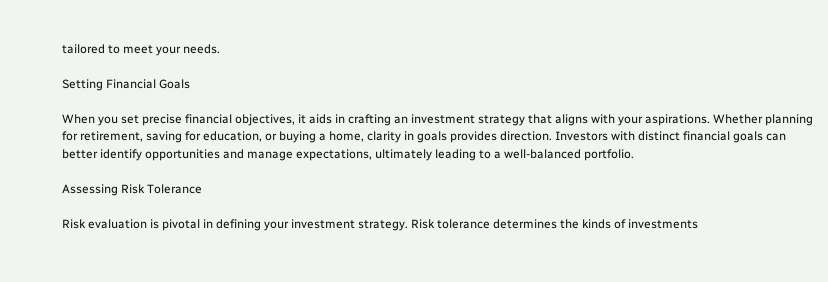tailored to meet your needs.

Setting Financial Goals

When you set precise financial objectives, it aids in crafting an investment strategy that aligns with your aspirations. Whether planning for retirement, saving for education, or buying a home, clarity in goals provides direction. Investors with distinct financial goals can better identify opportunities and manage expectations, ultimately leading to a well-balanced portfolio.

Assessing Risk Tolerance

Risk evaluation is pivotal in defining your investment strategy. Risk tolerance determines the kinds of investments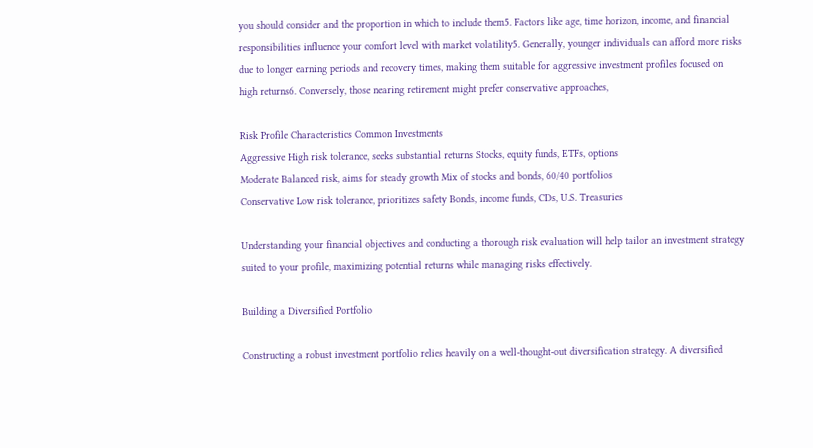you should consider and the proportion in which to include them5. Factors like age, time horizon, income, and financial responsibilities influence your comfort level with market volatility5. Generally, younger individuals can afford more risks due to longer earning periods and recovery times, making them suitable for aggressive investment profiles focused on high returns6. Conversely, those nearing retirement might prefer conservative approaches,

Risk Profile Characteristics Common Investments
Aggressive High risk tolerance, seeks substantial returns Stocks, equity funds, ETFs, options
Moderate Balanced risk, aims for steady growth Mix of stocks and bonds, 60/40 portfolios
Conservative Low risk tolerance, prioritizes safety Bonds, income funds, CDs, U.S. Treasuries

Understanding your financial objectives and conducting a thorough risk evaluation will help tailor an investment strategy suited to your profile, maximizing potential returns while managing risks effectively.

Building a Diversified Portfolio

Constructing a robust investment portfolio relies heavily on a well-thought-out diversification strategy. A diversified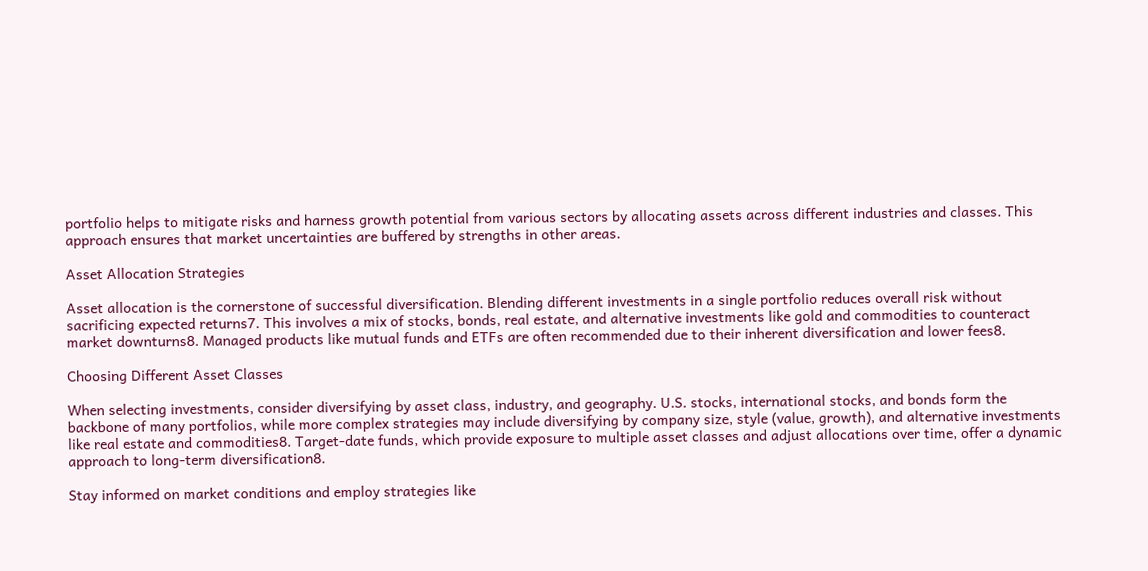portfolio helps to mitigate risks and harness growth potential from various sectors by allocating assets across different industries and classes. This approach ensures that market uncertainties are buffered by strengths in other areas.

Asset Allocation Strategies

Asset allocation is the cornerstone of successful diversification. Blending different investments in a single portfolio reduces overall risk without sacrificing expected returns7. This involves a mix of stocks, bonds, real estate, and alternative investments like gold and commodities to counteract market downturns8. Managed products like mutual funds and ETFs are often recommended due to their inherent diversification and lower fees8.

Choosing Different Asset Classes

When selecting investments, consider diversifying by asset class, industry, and geography. U.S. stocks, international stocks, and bonds form the backbone of many portfolios, while more complex strategies may include diversifying by company size, style (value, growth), and alternative investments like real estate and commodities8. Target-date funds, which provide exposure to multiple asset classes and adjust allocations over time, offer a dynamic approach to long-term diversification8.

Stay informed on market conditions and employ strategies like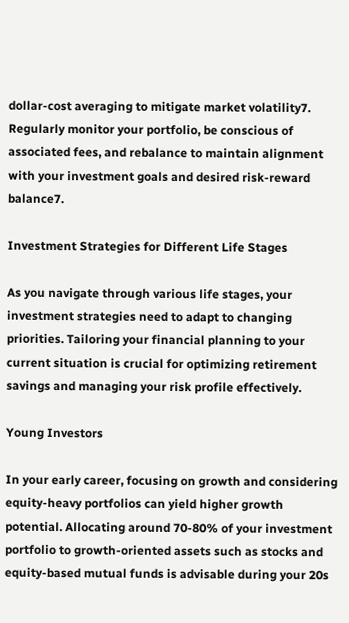dollar-cost averaging to mitigate market volatility7. Regularly monitor your portfolio, be conscious of associated fees, and rebalance to maintain alignment with your investment goals and desired risk-reward balance7.

Investment Strategies for Different Life Stages

As you navigate through various life stages, your investment strategies need to adapt to changing priorities. Tailoring your financial planning to your current situation is crucial for optimizing retirement savings and managing your risk profile effectively.

Young Investors

In your early career, focusing on growth and considering equity-heavy portfolios can yield higher growth potential. Allocating around 70-80% of your investment portfolio to growth-oriented assets such as stocks and equity-based mutual funds is advisable during your 20s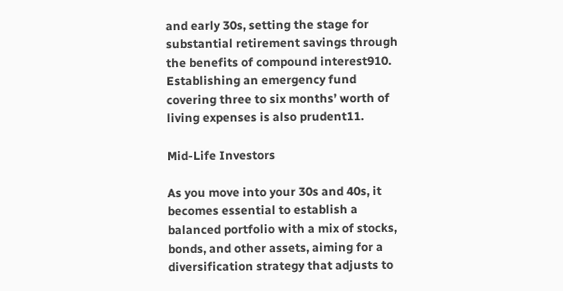and early 30s, setting the stage for substantial retirement savings through the benefits of compound interest910. Establishing an emergency fund covering three to six months’ worth of living expenses is also prudent11.

Mid-Life Investors

As you move into your 30s and 40s, it becomes essential to establish a balanced portfolio with a mix of stocks, bonds, and other assets, aiming for a diversification strategy that adjusts to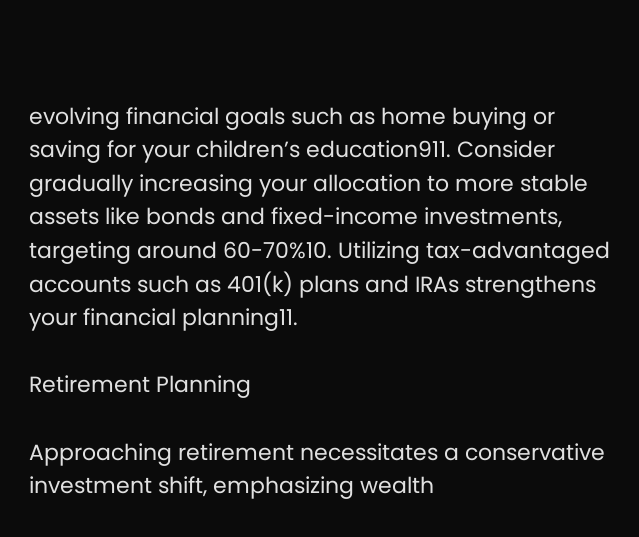evolving financial goals such as home buying or saving for your children’s education911. Consider gradually increasing your allocation to more stable assets like bonds and fixed-income investments, targeting around 60-70%10. Utilizing tax-advantaged accounts such as 401(k) plans and IRAs strengthens your financial planning11.

Retirement Planning

Approaching retirement necessitates a conservative investment shift, emphasizing wealth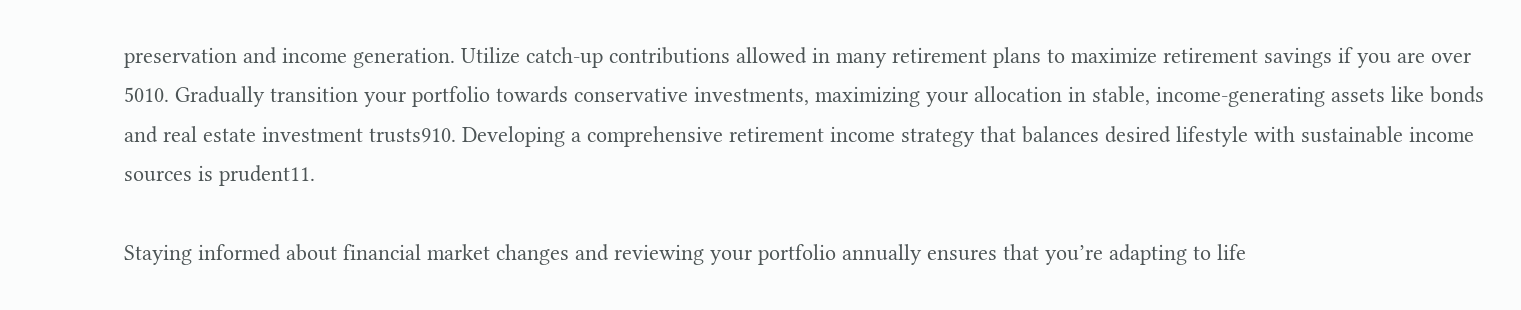preservation and income generation. Utilize catch-up contributions allowed in many retirement plans to maximize retirement savings if you are over 5010. Gradually transition your portfolio towards conservative investments, maximizing your allocation in stable, income-generating assets like bonds and real estate investment trusts910. Developing a comprehensive retirement income strategy that balances desired lifestyle with sustainable income sources is prudent11.

Staying informed about financial market changes and reviewing your portfolio annually ensures that you’re adapting to life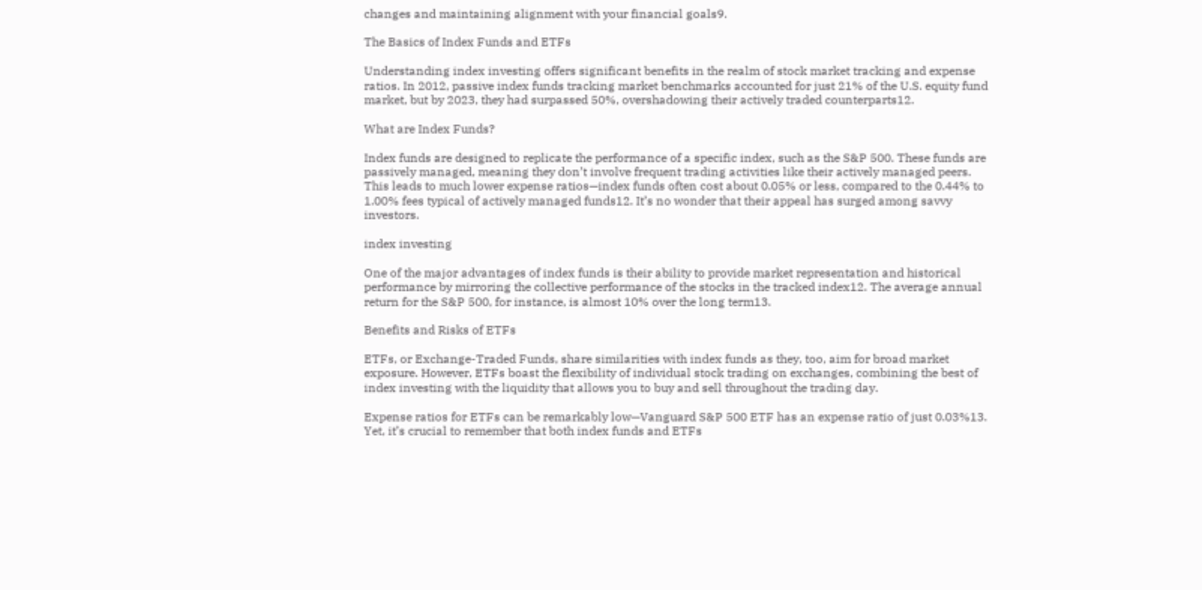changes and maintaining alignment with your financial goals9.

The Basics of Index Funds and ETFs

Understanding index investing offers significant benefits in the realm of stock market tracking and expense ratios. In 2012, passive index funds tracking market benchmarks accounted for just 21% of the U.S. equity fund market, but by 2023, they had surpassed 50%, overshadowing their actively traded counterparts12.

What are Index Funds?

Index funds are designed to replicate the performance of a specific index, such as the S&P 500. These funds are passively managed, meaning they don’t involve frequent trading activities like their actively managed peers. This leads to much lower expense ratios—index funds often cost about 0.05% or less, compared to the 0.44% to 1.00% fees typical of actively managed funds12. It’s no wonder that their appeal has surged among savvy investors.

index investing

One of the major advantages of index funds is their ability to provide market representation and historical performance by mirroring the collective performance of the stocks in the tracked index12. The average annual return for the S&P 500, for instance, is almost 10% over the long term13.

Benefits and Risks of ETFs

ETFs, or Exchange-Traded Funds, share similarities with index funds as they, too, aim for broad market exposure. However, ETFs boast the flexibility of individual stock trading on exchanges, combining the best of index investing with the liquidity that allows you to buy and sell throughout the trading day.

Expense ratios for ETFs can be remarkably low—Vanguard S&P 500 ETF has an expense ratio of just 0.03%13. Yet, it’s crucial to remember that both index funds and ETFs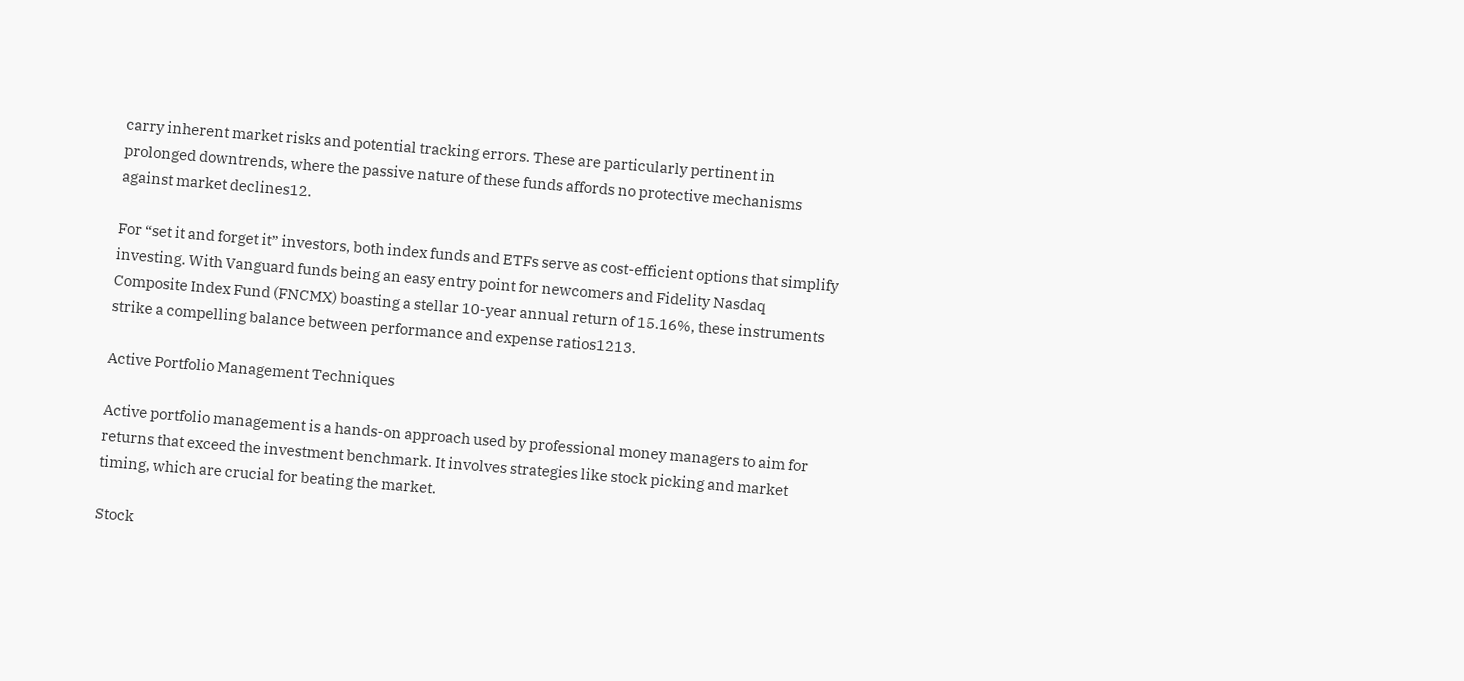carry inherent market risks and potential tracking errors. These are particularly pertinent in prolonged downtrends, where the passive nature of these funds affords no protective mechanisms against market declines12.

For “set it and forget it” investors, both index funds and ETFs serve as cost-efficient options that simplify investing. With Vanguard funds being an easy entry point for newcomers and Fidelity Nasdaq Composite Index Fund (FNCMX) boasting a stellar 10-year annual return of 15.16%, these instruments strike a compelling balance between performance and expense ratios1213.

Active Portfolio Management Techniques

Active portfolio management is a hands-on approach used by professional money managers to aim for returns that exceed the investment benchmark. It involves strategies like stock picking and market timing, which are crucial for beating the market.

Stock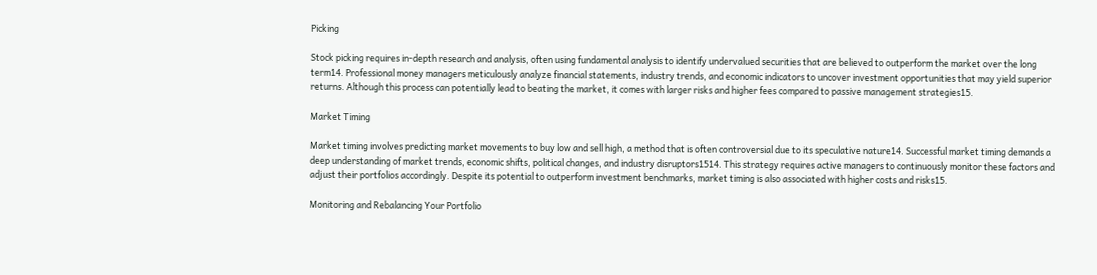Picking

Stock picking requires in-depth research and analysis, often using fundamental analysis to identify undervalued securities that are believed to outperform the market over the long term14. Professional money managers meticulously analyze financial statements, industry trends, and economic indicators to uncover investment opportunities that may yield superior returns. Although this process can potentially lead to beating the market, it comes with larger risks and higher fees compared to passive management strategies15.

Market Timing

Market timing involves predicting market movements to buy low and sell high, a method that is often controversial due to its speculative nature14. Successful market timing demands a deep understanding of market trends, economic shifts, political changes, and industry disruptors1514. This strategy requires active managers to continuously monitor these factors and adjust their portfolios accordingly. Despite its potential to outperform investment benchmarks, market timing is also associated with higher costs and risks15.

Monitoring and Rebalancing Your Portfolio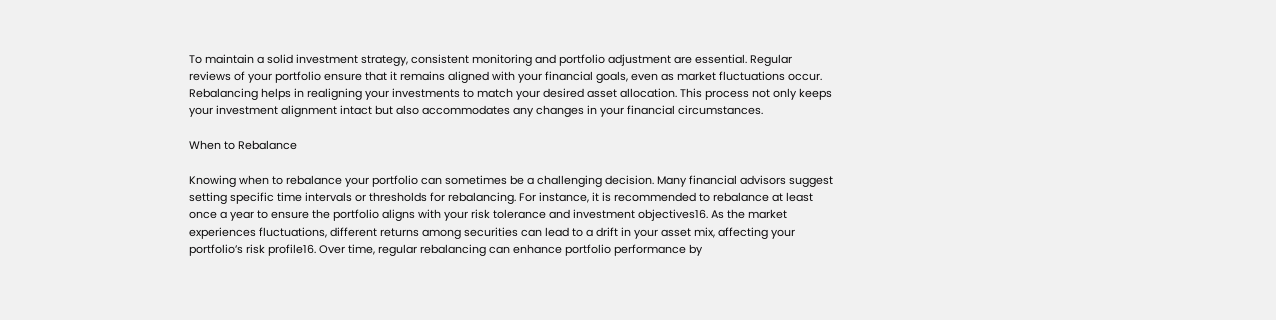To maintain a solid investment strategy, consistent monitoring and portfolio adjustment are essential. Regular reviews of your portfolio ensure that it remains aligned with your financial goals, even as market fluctuations occur. Rebalancing helps in realigning your investments to match your desired asset allocation. This process not only keeps your investment alignment intact but also accommodates any changes in your financial circumstances.

When to Rebalance

Knowing when to rebalance your portfolio can sometimes be a challenging decision. Many financial advisors suggest setting specific time intervals or thresholds for rebalancing. For instance, it is recommended to rebalance at least once a year to ensure the portfolio aligns with your risk tolerance and investment objectives16. As the market experiences fluctuations, different returns among securities can lead to a drift in your asset mix, affecting your portfolio’s risk profile16. Over time, regular rebalancing can enhance portfolio performance by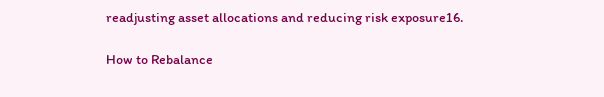readjusting asset allocations and reducing risk exposure16.

How to Rebalance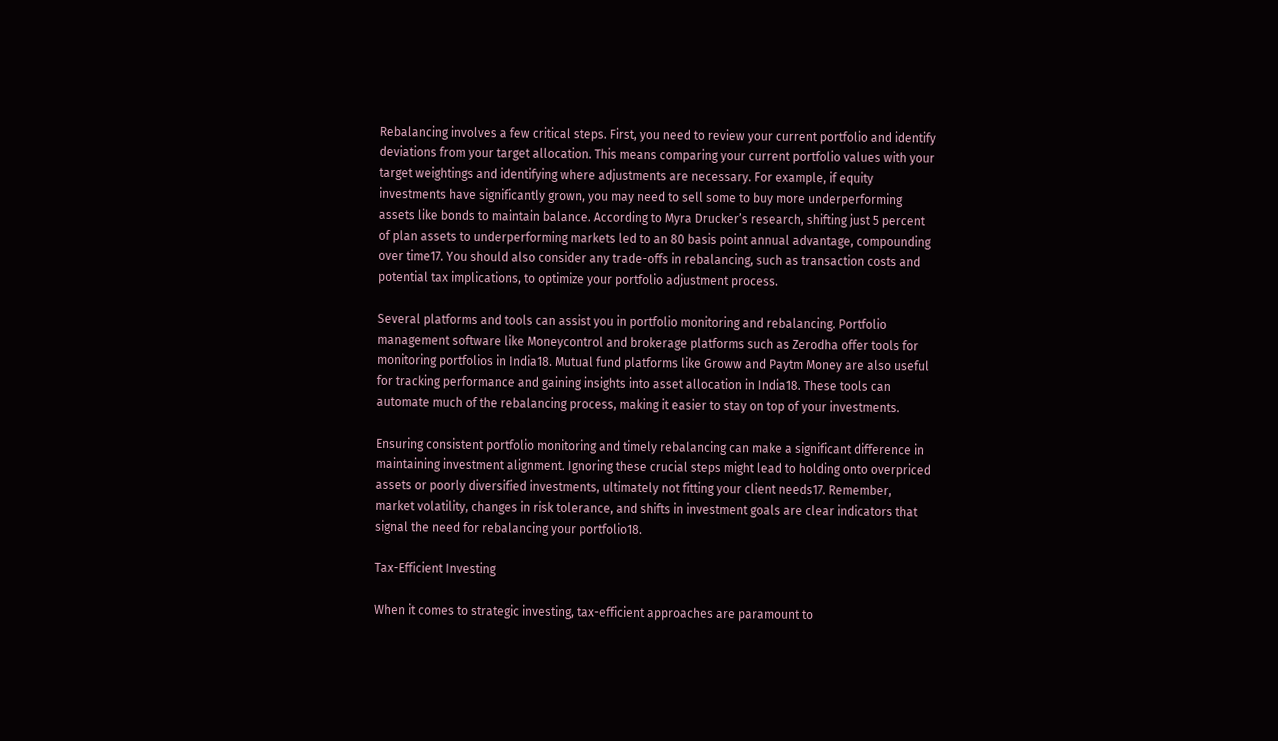Rebalancing involves a few critical steps. First, you need to review your current portfolio and identify deviations from your target allocation. This means comparing your current portfolio values with your target weightings and identifying where adjustments are necessary. For example, if equity investments have significantly grown, you may need to sell some to buy more underperforming assets like bonds to maintain balance. According to Myra Drucker’s research, shifting just 5 percent of plan assets to underperforming markets led to an 80 basis point annual advantage, compounding over time17. You should also consider any trade-offs in rebalancing, such as transaction costs and potential tax implications, to optimize your portfolio adjustment process.

Several platforms and tools can assist you in portfolio monitoring and rebalancing. Portfolio management software like Moneycontrol and brokerage platforms such as Zerodha offer tools for monitoring portfolios in India18. Mutual fund platforms like Groww and Paytm Money are also useful for tracking performance and gaining insights into asset allocation in India18. These tools can automate much of the rebalancing process, making it easier to stay on top of your investments.

Ensuring consistent portfolio monitoring and timely rebalancing can make a significant difference in maintaining investment alignment. Ignoring these crucial steps might lead to holding onto overpriced assets or poorly diversified investments, ultimately not fitting your client needs17. Remember, market volatility, changes in risk tolerance, and shifts in investment goals are clear indicators that signal the need for rebalancing your portfolio18.

Tax-Efficient Investing

When it comes to strategic investing, tax-efficient approaches are paramount to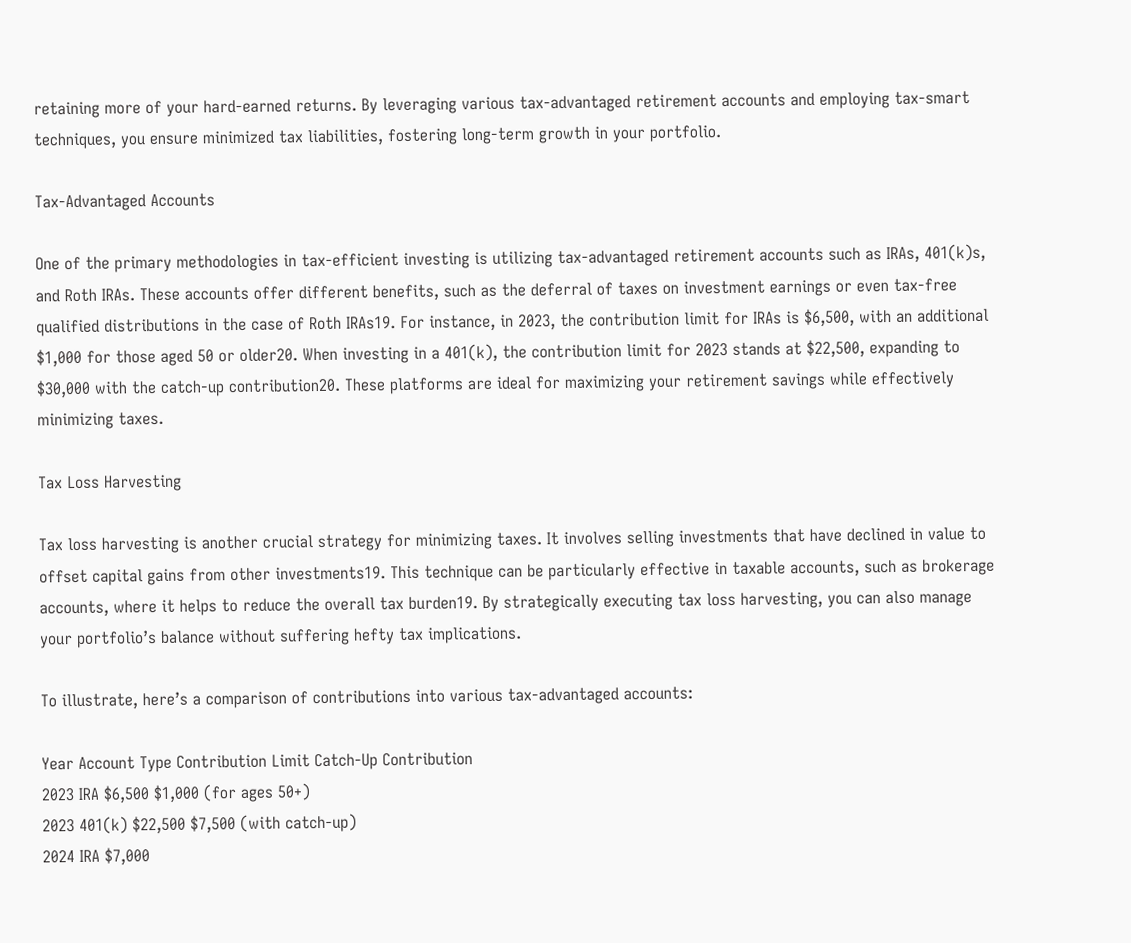retaining more of your hard-earned returns. By leveraging various tax-advantaged retirement accounts and employing tax-smart techniques, you ensure minimized tax liabilities, fostering long-term growth in your portfolio.

Tax-Advantaged Accounts

One of the primary methodologies in tax-efficient investing is utilizing tax-advantaged retirement accounts such as IRAs, 401(k)s, and Roth IRAs. These accounts offer different benefits, such as the deferral of taxes on investment earnings or even tax-free qualified distributions in the case of Roth IRAs19. For instance, in 2023, the contribution limit for IRAs is $6,500, with an additional $1,000 for those aged 50 or older20. When investing in a 401(k), the contribution limit for 2023 stands at $22,500, expanding to $30,000 with the catch-up contribution20. These platforms are ideal for maximizing your retirement savings while effectively minimizing taxes.

Tax Loss Harvesting

Tax loss harvesting is another crucial strategy for minimizing taxes. It involves selling investments that have declined in value to offset capital gains from other investments19. This technique can be particularly effective in taxable accounts, such as brokerage accounts, where it helps to reduce the overall tax burden19. By strategically executing tax loss harvesting, you can also manage your portfolio’s balance without suffering hefty tax implications.

To illustrate, here’s a comparison of contributions into various tax-advantaged accounts:

Year Account Type Contribution Limit Catch-Up Contribution
2023 IRA $6,500 $1,000 (for ages 50+)
2023 401(k) $22,500 $7,500 (with catch-up)
2024 IRA $7,000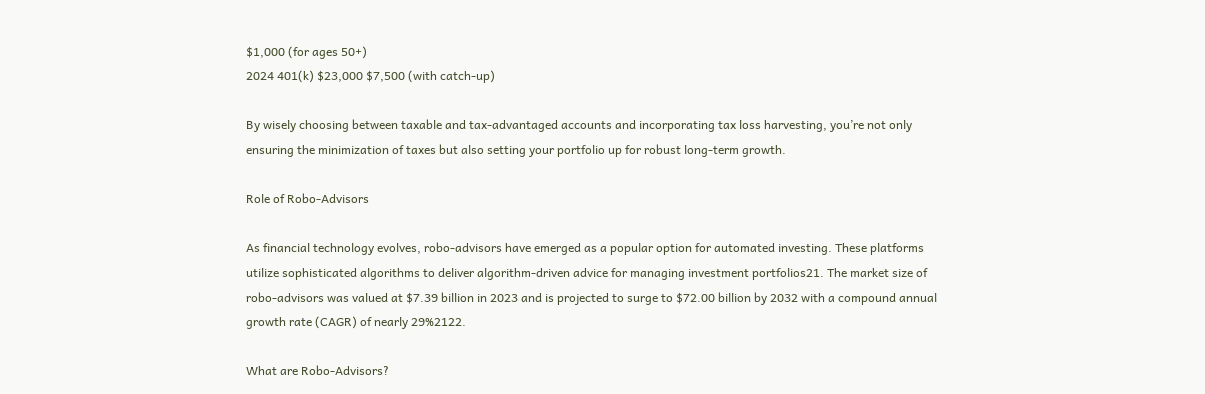$1,000 (for ages 50+)
2024 401(k) $23,000 $7,500 (with catch-up)

By wisely choosing between taxable and tax-advantaged accounts and incorporating tax loss harvesting, you’re not only ensuring the minimization of taxes but also setting your portfolio up for robust long-term growth.

Role of Robo-Advisors

As financial technology evolves, robo-advisors have emerged as a popular option for automated investing. These platforms utilize sophisticated algorithms to deliver algorithm-driven advice for managing investment portfolios21. The market size of robo-advisors was valued at $7.39 billion in 2023 and is projected to surge to $72.00 billion by 2032 with a compound annual growth rate (CAGR) of nearly 29%2122.

What are Robo-Advisors?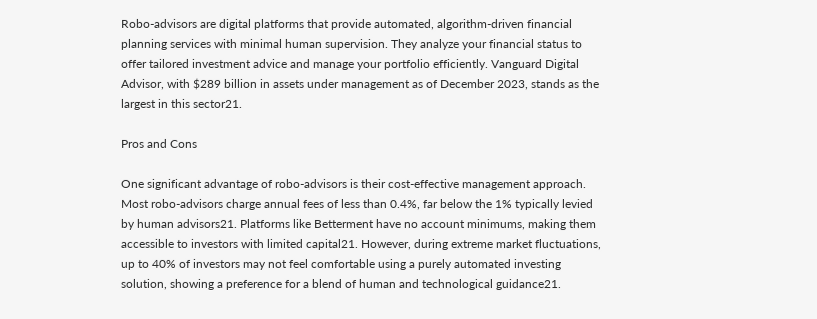Robo-advisors are digital platforms that provide automated, algorithm-driven financial planning services with minimal human supervision. They analyze your financial status to offer tailored investment advice and manage your portfolio efficiently. Vanguard Digital Advisor, with $289 billion in assets under management as of December 2023, stands as the largest in this sector21.

Pros and Cons

One significant advantage of robo-advisors is their cost-effective management approach. Most robo-advisors charge annual fees of less than 0.4%, far below the 1% typically levied by human advisors21. Platforms like Betterment have no account minimums, making them accessible to investors with limited capital21. However, during extreme market fluctuations, up to 40% of investors may not feel comfortable using a purely automated investing solution, showing a preference for a blend of human and technological guidance21.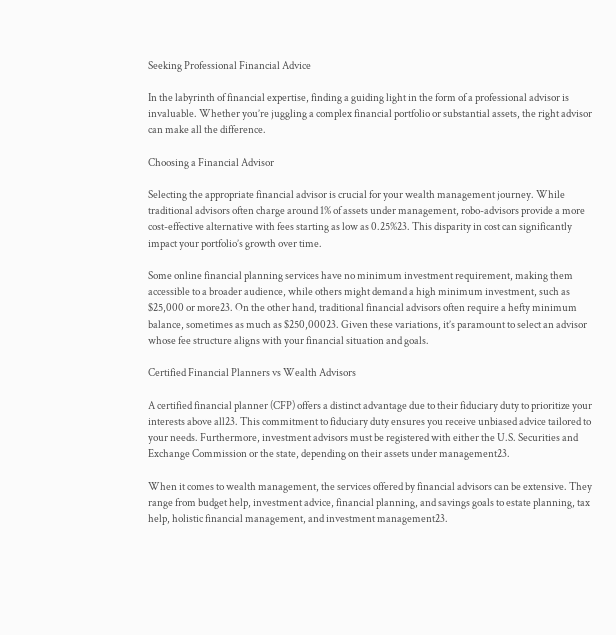Seeking Professional Financial Advice

In the labyrinth of financial expertise, finding a guiding light in the form of a professional advisor is invaluable. Whether you’re juggling a complex financial portfolio or substantial assets, the right advisor can make all the difference.

Choosing a Financial Advisor

Selecting the appropriate financial advisor is crucial for your wealth management journey. While traditional advisors often charge around 1% of assets under management, robo-advisors provide a more cost-effective alternative with fees starting as low as 0.25%23. This disparity in cost can significantly impact your portfolio’s growth over time.

Some online financial planning services have no minimum investment requirement, making them accessible to a broader audience, while others might demand a high minimum investment, such as $25,000 or more23. On the other hand, traditional financial advisors often require a hefty minimum balance, sometimes as much as $250,00023. Given these variations, it’s paramount to select an advisor whose fee structure aligns with your financial situation and goals.

Certified Financial Planners vs Wealth Advisors

A certified financial planner (CFP) offers a distinct advantage due to their fiduciary duty to prioritize your interests above all23. This commitment to fiduciary duty ensures you receive unbiased advice tailored to your needs. Furthermore, investment advisors must be registered with either the U.S. Securities and Exchange Commission or the state, depending on their assets under management23.

When it comes to wealth management, the services offered by financial advisors can be extensive. They range from budget help, investment advice, financial planning, and savings goals to estate planning, tax help, holistic financial management, and investment management23.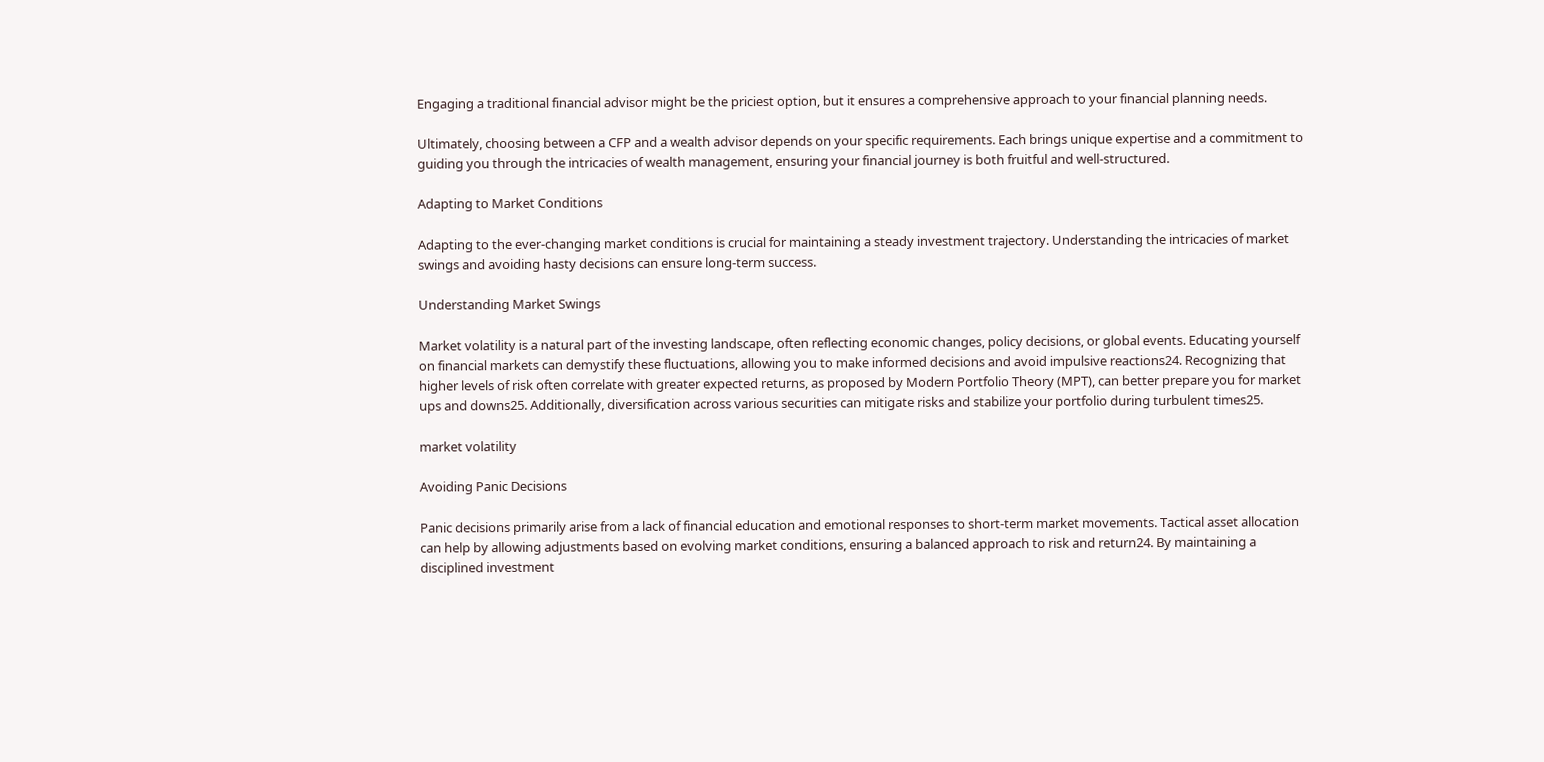Engaging a traditional financial advisor might be the priciest option, but it ensures a comprehensive approach to your financial planning needs.

Ultimately, choosing between a CFP and a wealth advisor depends on your specific requirements. Each brings unique expertise and a commitment to guiding you through the intricacies of wealth management, ensuring your financial journey is both fruitful and well-structured.

Adapting to Market Conditions

Adapting to the ever-changing market conditions is crucial for maintaining a steady investment trajectory. Understanding the intricacies of market swings and avoiding hasty decisions can ensure long-term success.

Understanding Market Swings

Market volatility is a natural part of the investing landscape, often reflecting economic changes, policy decisions, or global events. Educating yourself on financial markets can demystify these fluctuations, allowing you to make informed decisions and avoid impulsive reactions24. Recognizing that higher levels of risk often correlate with greater expected returns, as proposed by Modern Portfolio Theory (MPT), can better prepare you for market ups and downs25. Additionally, diversification across various securities can mitigate risks and stabilize your portfolio during turbulent times25.

market volatility

Avoiding Panic Decisions

Panic decisions primarily arise from a lack of financial education and emotional responses to short-term market movements. Tactical asset allocation can help by allowing adjustments based on evolving market conditions, ensuring a balanced approach to risk and return24. By maintaining a disciplined investment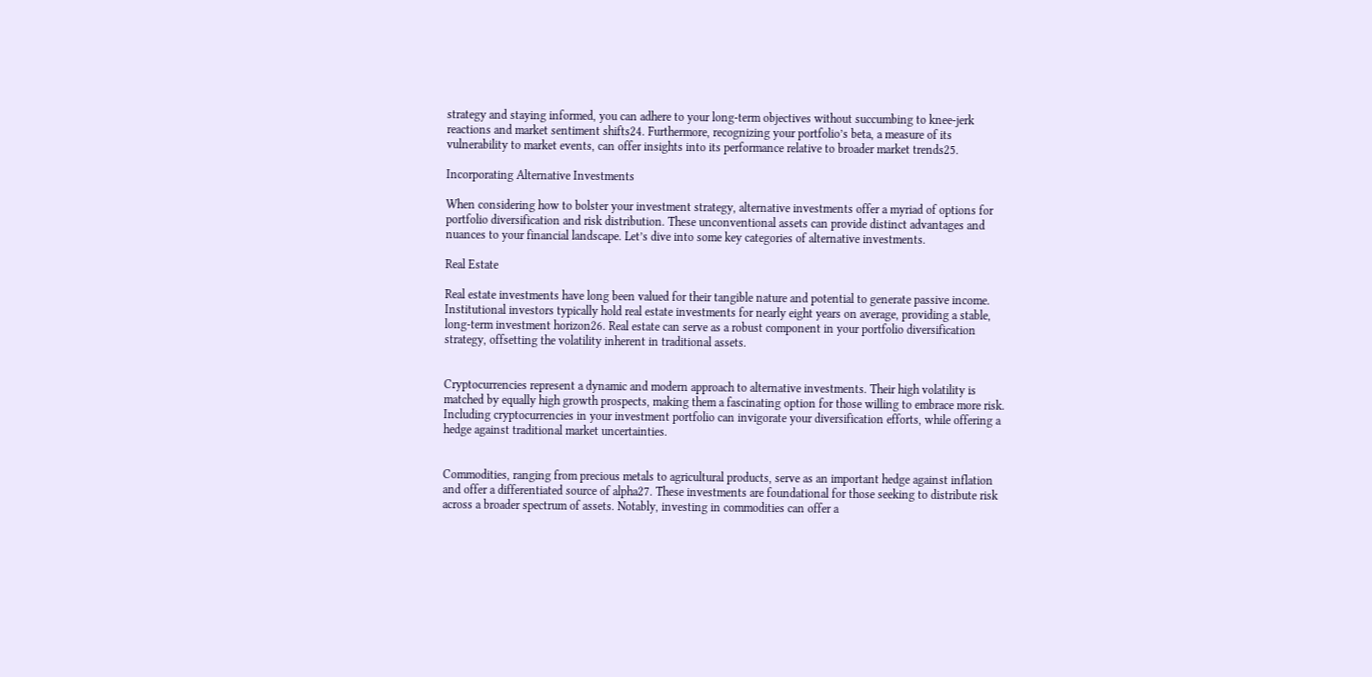strategy and staying informed, you can adhere to your long-term objectives without succumbing to knee-jerk reactions and market sentiment shifts24. Furthermore, recognizing your portfolio’s beta, a measure of its vulnerability to market events, can offer insights into its performance relative to broader market trends25.

Incorporating Alternative Investments

When considering how to bolster your investment strategy, alternative investments offer a myriad of options for portfolio diversification and risk distribution. These unconventional assets can provide distinct advantages and nuances to your financial landscape. Let’s dive into some key categories of alternative investments.

Real Estate

Real estate investments have long been valued for their tangible nature and potential to generate passive income. Institutional investors typically hold real estate investments for nearly eight years on average, providing a stable, long-term investment horizon26. Real estate can serve as a robust component in your portfolio diversification strategy, offsetting the volatility inherent in traditional assets.


Cryptocurrencies represent a dynamic and modern approach to alternative investments. Their high volatility is matched by equally high growth prospects, making them a fascinating option for those willing to embrace more risk. Including cryptocurrencies in your investment portfolio can invigorate your diversification efforts, while offering a hedge against traditional market uncertainties.


Commodities, ranging from precious metals to agricultural products, serve as an important hedge against inflation and offer a differentiated source of alpha27. These investments are foundational for those seeking to distribute risk across a broader spectrum of assets. Notably, investing in commodities can offer a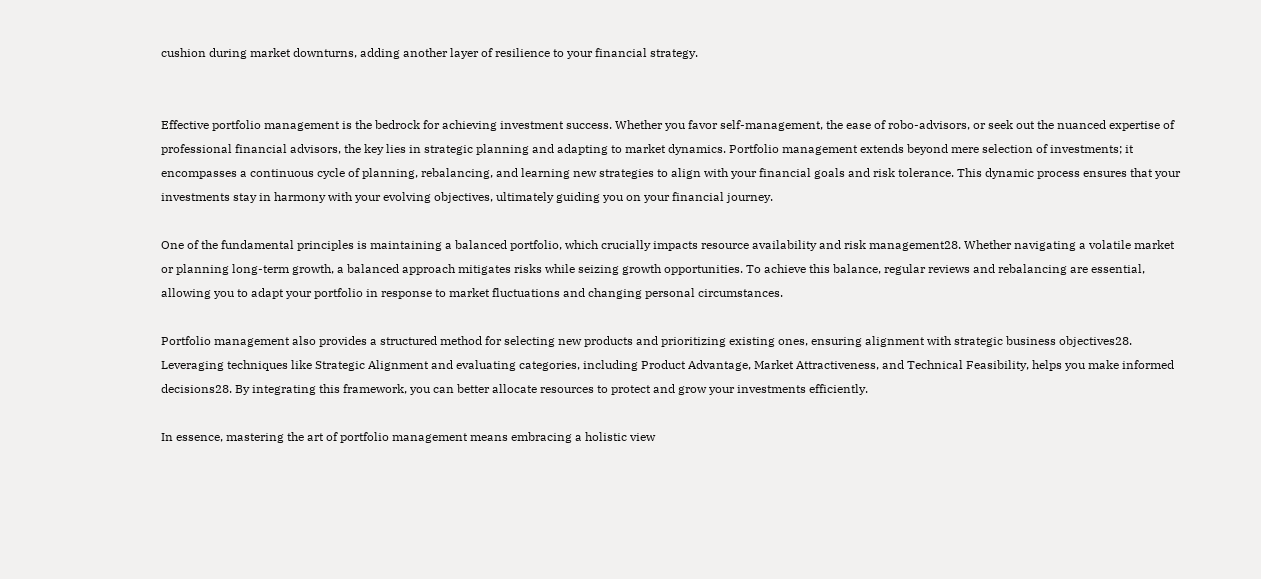cushion during market downturns, adding another layer of resilience to your financial strategy.


Effective portfolio management is the bedrock for achieving investment success. Whether you favor self-management, the ease of robo-advisors, or seek out the nuanced expertise of professional financial advisors, the key lies in strategic planning and adapting to market dynamics. Portfolio management extends beyond mere selection of investments; it encompasses a continuous cycle of planning, rebalancing, and learning new strategies to align with your financial goals and risk tolerance. This dynamic process ensures that your investments stay in harmony with your evolving objectives, ultimately guiding you on your financial journey.

One of the fundamental principles is maintaining a balanced portfolio, which crucially impacts resource availability and risk management28. Whether navigating a volatile market or planning long-term growth, a balanced approach mitigates risks while seizing growth opportunities. To achieve this balance, regular reviews and rebalancing are essential, allowing you to adapt your portfolio in response to market fluctuations and changing personal circumstances.

Portfolio management also provides a structured method for selecting new products and prioritizing existing ones, ensuring alignment with strategic business objectives28. Leveraging techniques like Strategic Alignment and evaluating categories, including Product Advantage, Market Attractiveness, and Technical Feasibility, helps you make informed decisions28. By integrating this framework, you can better allocate resources to protect and grow your investments efficiently.

In essence, mastering the art of portfolio management means embracing a holistic view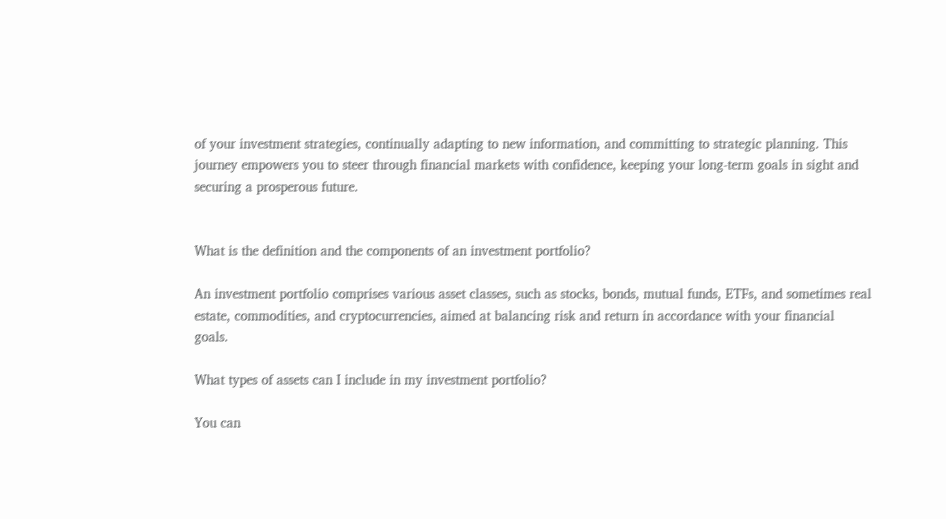of your investment strategies, continually adapting to new information, and committing to strategic planning. This journey empowers you to steer through financial markets with confidence, keeping your long-term goals in sight and securing a prosperous future.


What is the definition and the components of an investment portfolio?

An investment portfolio comprises various asset classes, such as stocks, bonds, mutual funds, ETFs, and sometimes real estate, commodities, and cryptocurrencies, aimed at balancing risk and return in accordance with your financial goals.

What types of assets can I include in my investment portfolio?

You can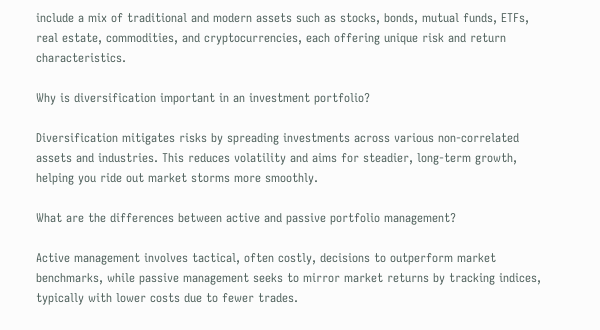include a mix of traditional and modern assets such as stocks, bonds, mutual funds, ETFs, real estate, commodities, and cryptocurrencies, each offering unique risk and return characteristics.

Why is diversification important in an investment portfolio?

Diversification mitigates risks by spreading investments across various non-correlated assets and industries. This reduces volatility and aims for steadier, long-term growth, helping you ride out market storms more smoothly.

What are the differences between active and passive portfolio management?

Active management involves tactical, often costly, decisions to outperform market benchmarks, while passive management seeks to mirror market returns by tracking indices, typically with lower costs due to fewer trades.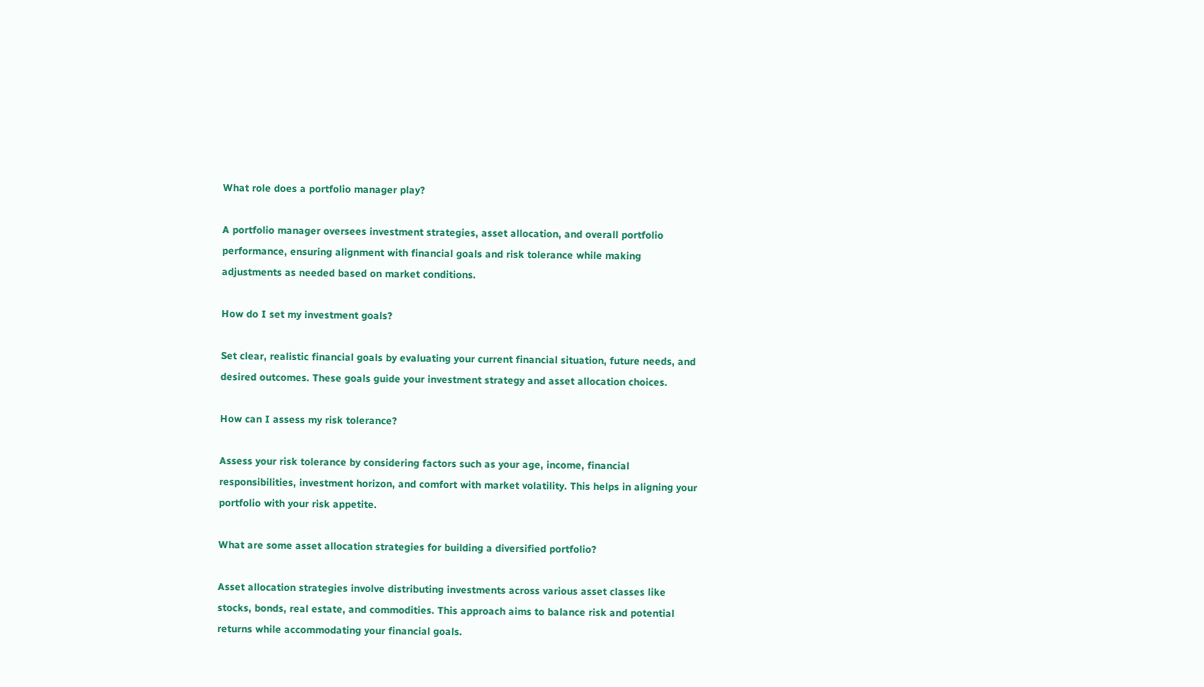What role does a portfolio manager play?

A portfolio manager oversees investment strategies, asset allocation, and overall portfolio performance, ensuring alignment with financial goals and risk tolerance while making adjustments as needed based on market conditions.

How do I set my investment goals?

Set clear, realistic financial goals by evaluating your current financial situation, future needs, and desired outcomes. These goals guide your investment strategy and asset allocation choices.

How can I assess my risk tolerance?

Assess your risk tolerance by considering factors such as your age, income, financial responsibilities, investment horizon, and comfort with market volatility. This helps in aligning your portfolio with your risk appetite.

What are some asset allocation strategies for building a diversified portfolio?

Asset allocation strategies involve distributing investments across various asset classes like stocks, bonds, real estate, and commodities. This approach aims to balance risk and potential returns while accommodating your financial goals.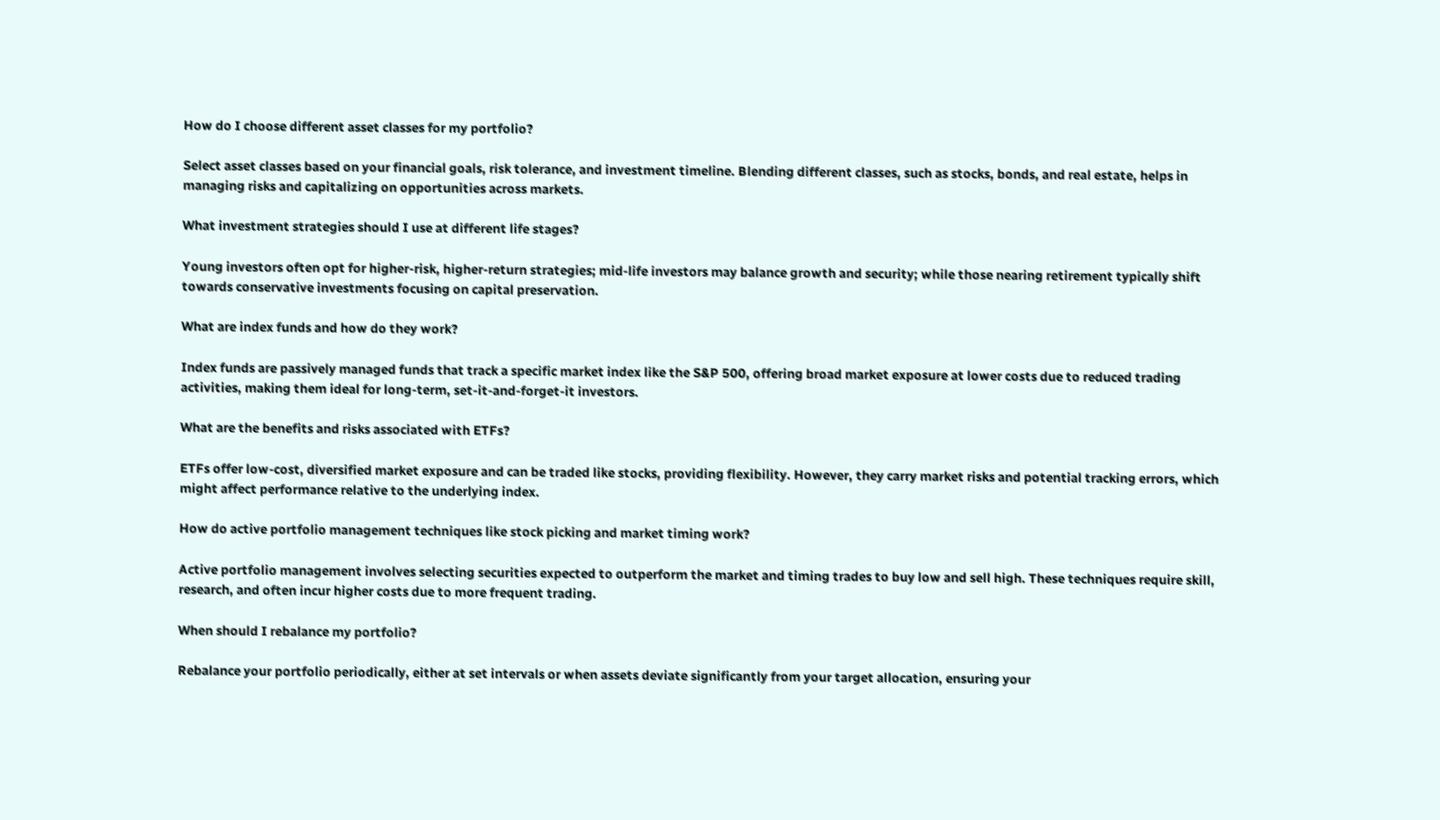How do I choose different asset classes for my portfolio?

Select asset classes based on your financial goals, risk tolerance, and investment timeline. Blending different classes, such as stocks, bonds, and real estate, helps in managing risks and capitalizing on opportunities across markets.

What investment strategies should I use at different life stages?

Young investors often opt for higher-risk, higher-return strategies; mid-life investors may balance growth and security; while those nearing retirement typically shift towards conservative investments focusing on capital preservation.

What are index funds and how do they work?

Index funds are passively managed funds that track a specific market index like the S&P 500, offering broad market exposure at lower costs due to reduced trading activities, making them ideal for long-term, set-it-and-forget-it investors.

What are the benefits and risks associated with ETFs?

ETFs offer low-cost, diversified market exposure and can be traded like stocks, providing flexibility. However, they carry market risks and potential tracking errors, which might affect performance relative to the underlying index.

How do active portfolio management techniques like stock picking and market timing work?

Active portfolio management involves selecting securities expected to outperform the market and timing trades to buy low and sell high. These techniques require skill, research, and often incur higher costs due to more frequent trading.

When should I rebalance my portfolio?

Rebalance your portfolio periodically, either at set intervals or when assets deviate significantly from your target allocation, ensuring your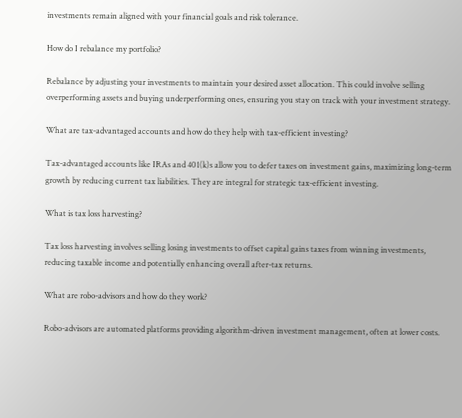investments remain aligned with your financial goals and risk tolerance.

How do I rebalance my portfolio?

Rebalance by adjusting your investments to maintain your desired asset allocation. This could involve selling overperforming assets and buying underperforming ones, ensuring you stay on track with your investment strategy.

What are tax-advantaged accounts and how do they help with tax-efficient investing?

Tax-advantaged accounts like IRAs and 401(k)s allow you to defer taxes on investment gains, maximizing long-term growth by reducing current tax liabilities. They are integral for strategic tax-efficient investing.

What is tax loss harvesting?

Tax loss harvesting involves selling losing investments to offset capital gains taxes from winning investments, reducing taxable income and potentially enhancing overall after-tax returns.

What are robo-advisors and how do they work?

Robo-advisors are automated platforms providing algorithm-driven investment management, often at lower costs.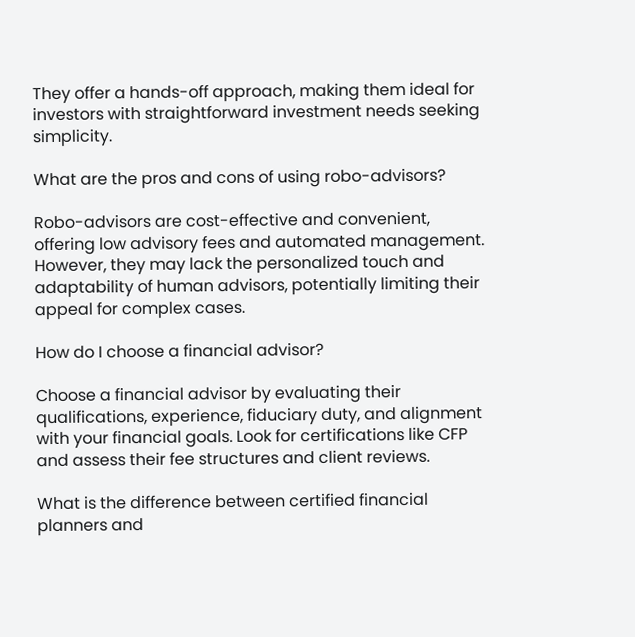They offer a hands-off approach, making them ideal for investors with straightforward investment needs seeking simplicity.

What are the pros and cons of using robo-advisors?

Robo-advisors are cost-effective and convenient, offering low advisory fees and automated management. However, they may lack the personalized touch and adaptability of human advisors, potentially limiting their appeal for complex cases.

How do I choose a financial advisor?

Choose a financial advisor by evaluating their qualifications, experience, fiduciary duty, and alignment with your financial goals. Look for certifications like CFP and assess their fee structures and client reviews.

What is the difference between certified financial planners and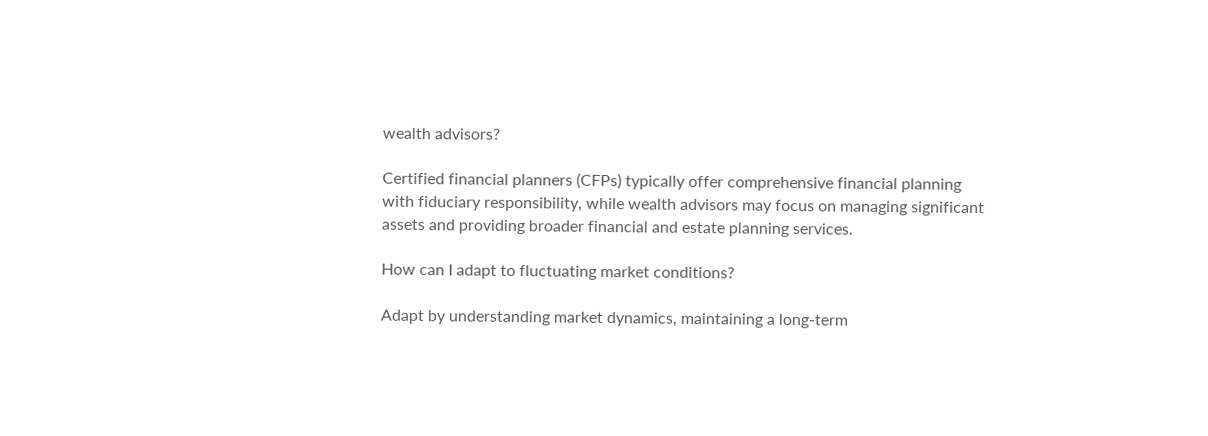wealth advisors?

Certified financial planners (CFPs) typically offer comprehensive financial planning with fiduciary responsibility, while wealth advisors may focus on managing significant assets and providing broader financial and estate planning services.

How can I adapt to fluctuating market conditions?

Adapt by understanding market dynamics, maintaining a long-term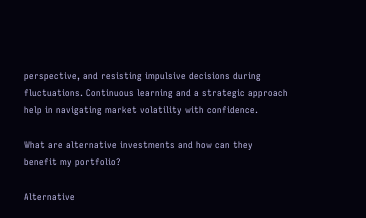perspective, and resisting impulsive decisions during fluctuations. Continuous learning and a strategic approach help in navigating market volatility with confidence.

What are alternative investments and how can they benefit my portfolio?

Alternative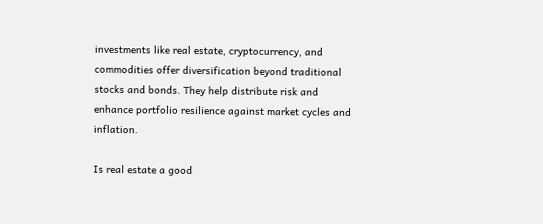investments like real estate, cryptocurrency, and commodities offer diversification beyond traditional stocks and bonds. They help distribute risk and enhance portfolio resilience against market cycles and inflation.

Is real estate a good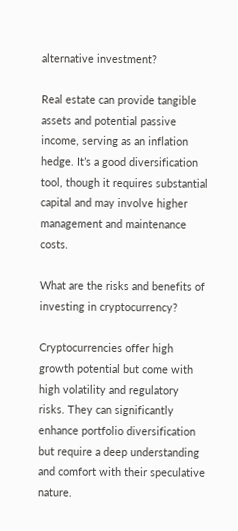alternative investment?

Real estate can provide tangible assets and potential passive income, serving as an inflation hedge. It’s a good diversification tool, though it requires substantial capital and may involve higher management and maintenance costs.

What are the risks and benefits of investing in cryptocurrency?

Cryptocurrencies offer high growth potential but come with high volatility and regulatory risks. They can significantly enhance portfolio diversification but require a deep understanding and comfort with their speculative nature.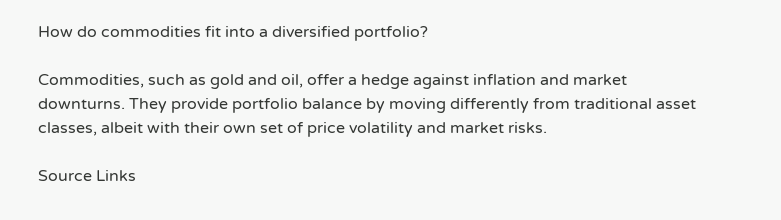How do commodities fit into a diversified portfolio?

Commodities, such as gold and oil, offer a hedge against inflation and market downturns. They provide portfolio balance by moving differently from traditional asset classes, albeit with their own set of price volatility and market risks.

Source Links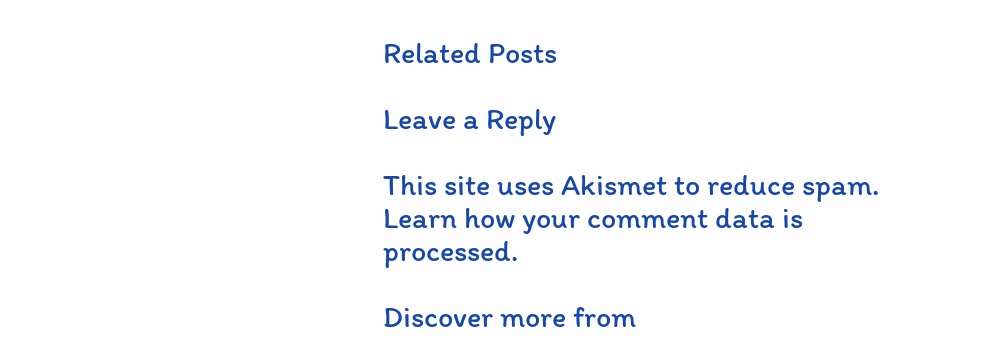Related Posts

Leave a Reply

This site uses Akismet to reduce spam. Learn how your comment data is processed.

Discover more from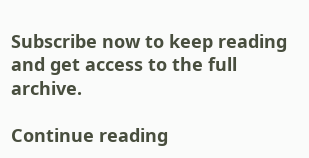Subscribe now to keep reading and get access to the full archive.

Continue reading